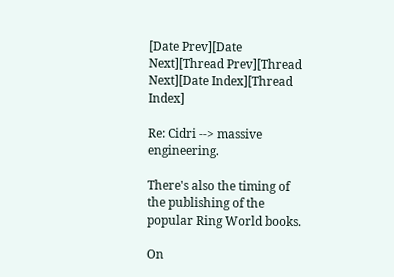[Date Prev][Date Next][Thread Prev][Thread Next][Date Index][Thread Index]

Re: Cidri --> massive engineering.

There's also the timing of the publishing of the popular Ring World books.

On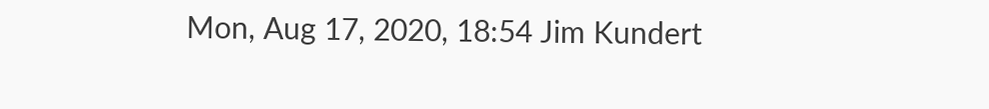Mon, Aug 17, 2020, 18:54 Jim Kundert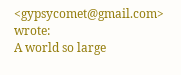<gypsycomet@gmail.com> wrote:
A world so large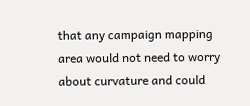that any campaign mapping area would not need to worry about curvature and could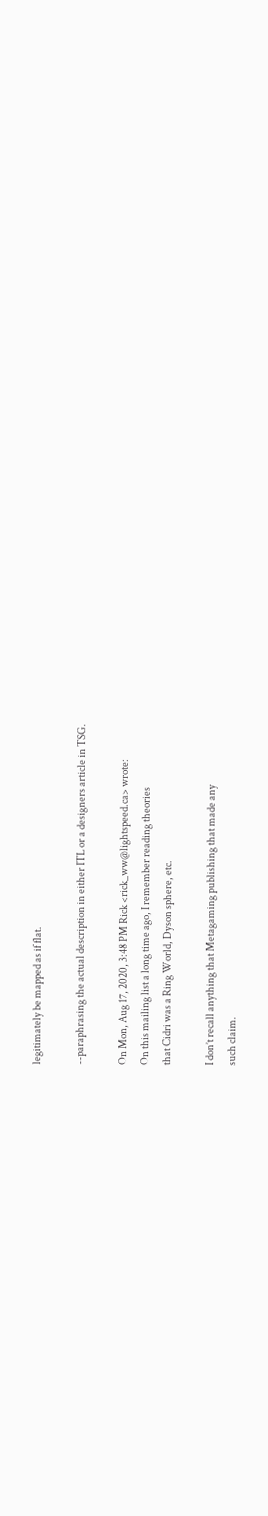legitimately be mapped as if flat.

--paraphrasing the actual description in either ITL or a designers article in TSG.

On Mon, Aug 17, 2020, 3:48 PM Rick <rick_ww@lightspeed.ca> wrote:
On this mailing list a long time ago, I remember reading theories
that Cidri was a Ring World, Dyson sphere, etc.

I don’t recall anything that Metagaming publishing that made any
such claim.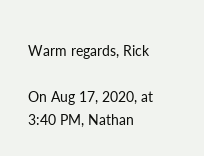Warm regards, Rick

On Aug 17, 2020, at 3:40 PM, Nathan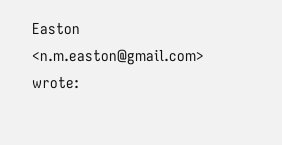Easton <n.m.easton@gmail.com> wrote: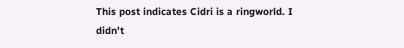This post indicates Cidri is a ringworld. I didn't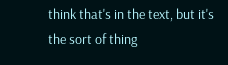think that's in the text, but it's the sort of thing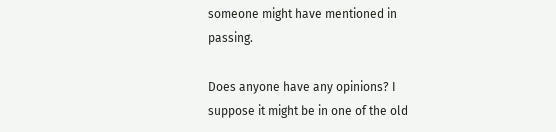someone might have mentioned in passing.

Does anyone have any opinions? I suppose it might be in one of the old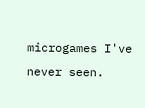microgames I've never seen.